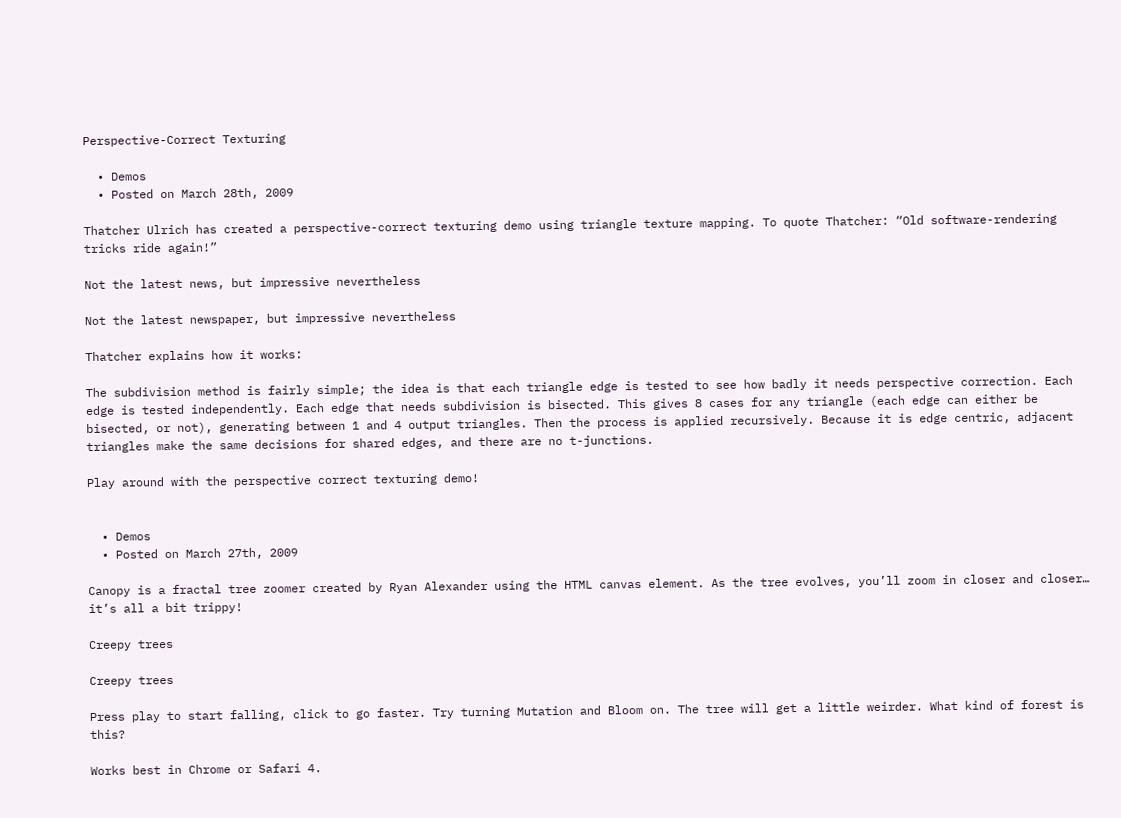Perspective-Correct Texturing

  • Demos
  • Posted on March 28th, 2009

Thatcher Ulrich has created a perspective-correct texturing demo using triangle texture mapping. To quote Thatcher: “Old software-rendering tricks ride again!”

Not the latest news, but impressive nevertheless

Not the latest newspaper, but impressive nevertheless

Thatcher explains how it works:

The subdivision method is fairly simple; the idea is that each triangle edge is tested to see how badly it needs perspective correction. Each edge is tested independently. Each edge that needs subdivision is bisected. This gives 8 cases for any triangle (each edge can either be bisected, or not), generating between 1 and 4 output triangles. Then the process is applied recursively. Because it is edge centric, adjacent triangles make the same decisions for shared edges, and there are no t-junctions.

Play around with the perspective correct texturing demo!


  • Demos
  • Posted on March 27th, 2009

Canopy is a fractal tree zoomer created by Ryan Alexander using the HTML canvas element. As the tree evolves, you’ll zoom in closer and closer… it’s all a bit trippy!

Creepy trees

Creepy trees

Press play to start falling, click to go faster. Try turning Mutation and Bloom on. The tree will get a little weirder. What kind of forest is this?

Works best in Chrome or Safari 4.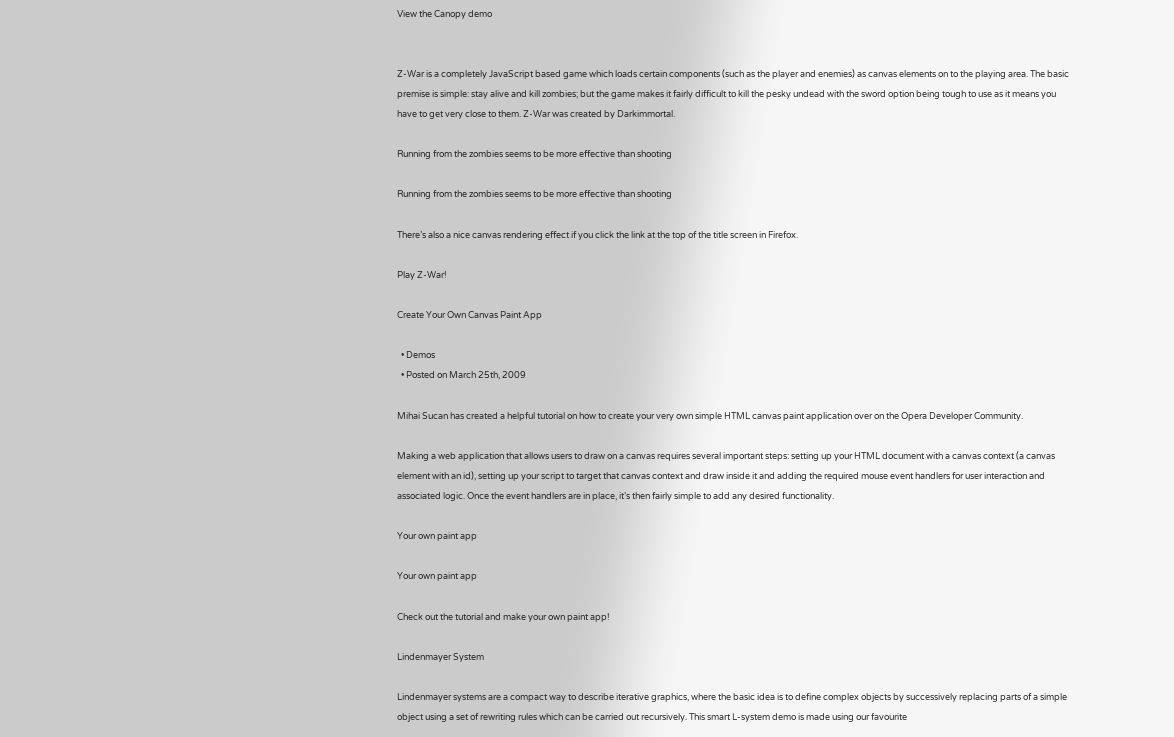View the Canopy demo


Z-War is a completely JavaScript based game which loads certain components (such as the player and enemies) as canvas elements on to the playing area. The basic premise is simple: stay alive and kill zombies; but the game makes it fairly difficult to kill the pesky undead with the sword option being tough to use as it means you have to get very close to them. Z-War was created by Darkimmortal.

Running from the zombies seems to be more effective than shooting

Running from the zombies seems to be more effective than shooting

There’s also a nice canvas rendering effect if you click the link at the top of the title screen in Firefox.

Play Z-War!

Create Your Own Canvas Paint App

  • Demos
  • Posted on March 25th, 2009

Mihai Sucan has created a helpful tutorial on how to create your very own simple HTML canvas paint application over on the Opera Developer Community.

Making a web application that allows users to draw on a canvas requires several important steps: setting up your HTML document with a canvas context (a canvas element with an id), setting up your script to target that canvas context and draw inside it and adding the required mouse event handlers for user interaction and associated logic. Once the event handlers are in place, it’s then fairly simple to add any desired functionality.

Your own paint app

Your own paint app

Check out the tutorial and make your own paint app!

Lindenmayer System

Lindenmayer systems are a compact way to describe iterative graphics, where the basic idea is to define complex objects by successively replacing parts of a simple object using a set of rewriting rules which can be carried out recursively. This smart L-system demo is made using our favourite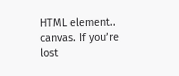HTML element.. canvas. If you’re lost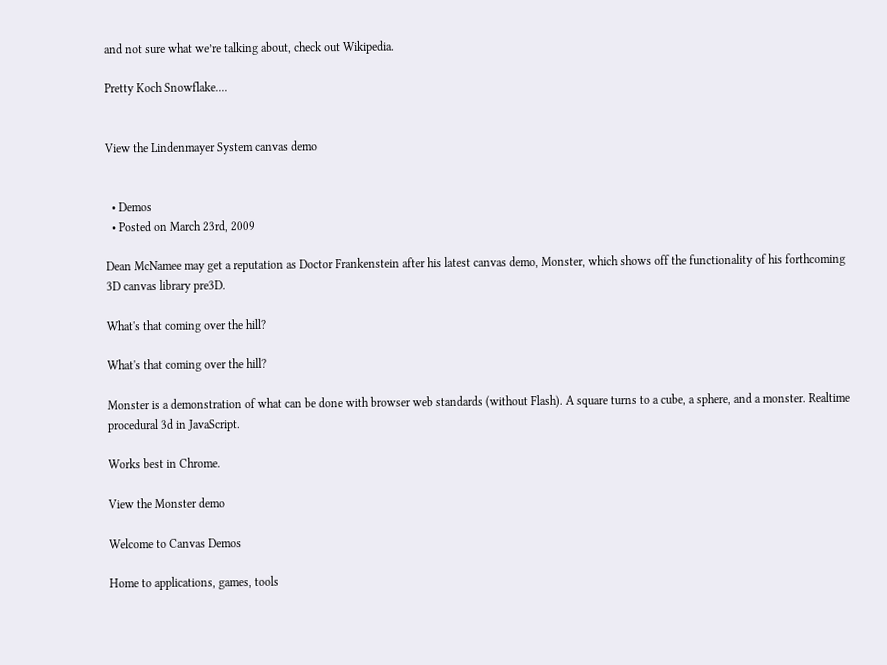and not sure what we’re talking about, check out Wikipedia.

Pretty Koch Snowflake....


View the Lindenmayer System canvas demo


  • Demos
  • Posted on March 23rd, 2009

Dean McNamee may get a reputation as Doctor Frankenstein after his latest canvas demo, Monster, which shows off the functionality of his forthcoming 3D canvas library pre3D.

What's that coming over the hill?

What's that coming over the hill?

Monster is a demonstration of what can be done with browser web standards (without Flash). A square turns to a cube, a sphere, and a monster. Realtime procedural 3d in JavaScript.

Works best in Chrome.

View the Monster demo

Welcome to Canvas Demos

Home to applications, games, tools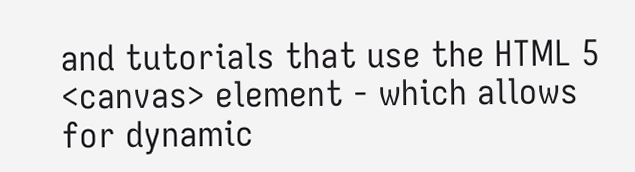and tutorials that use the HTML 5 <canvas> element - which allows for dynamic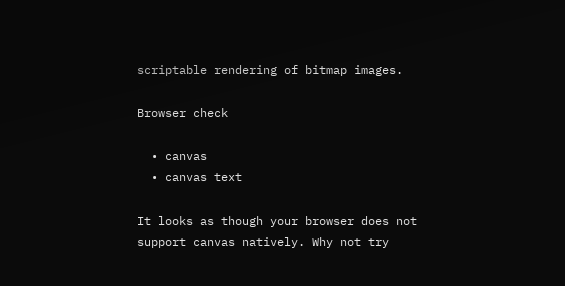scriptable rendering of bitmap images.

Browser check

  • canvas
  • canvas text

It looks as though your browser does not support canvas natively. Why not try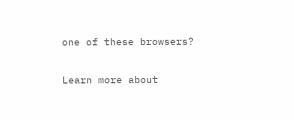one of these browsers?

Learn more about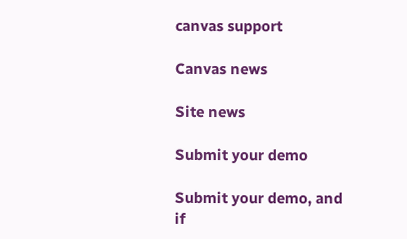canvas support

Canvas news

Site news

Submit your demo

Submit your demo, and if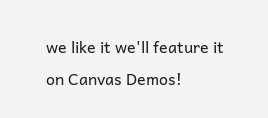we like it we'll feature it on Canvas Demos!